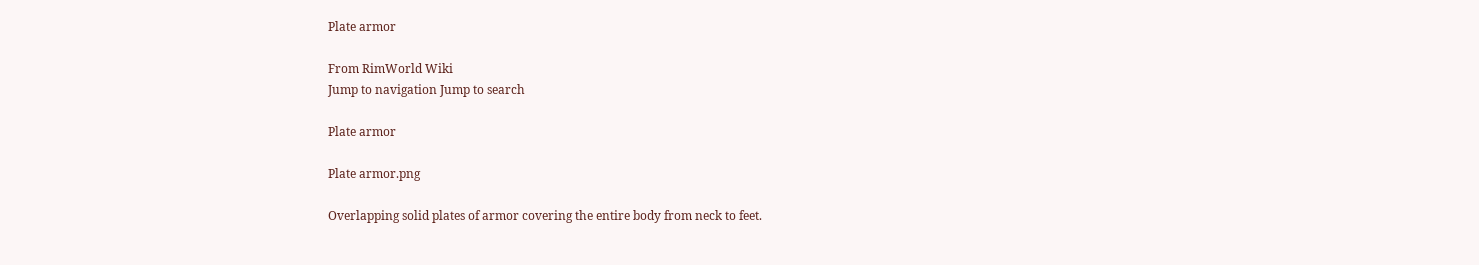Plate armor

From RimWorld Wiki
Jump to navigation Jump to search

Plate armor

Plate armor.png

Overlapping solid plates of armor covering the entire body from neck to feet.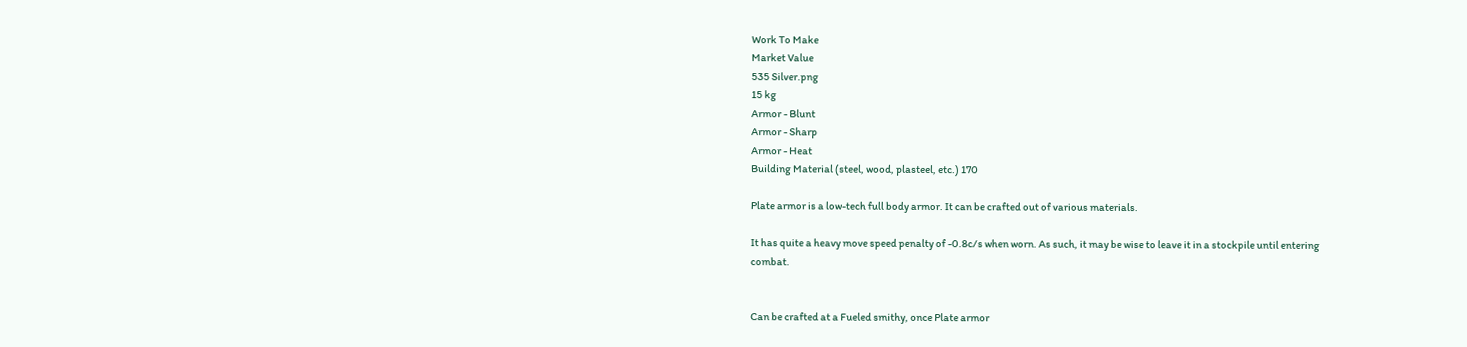Work To Make
Market Value
535 Silver.png
15 kg
Armor - Blunt
Armor - Sharp
Armor - Heat
Building Material (steel, wood, plasteel, etc.) 170

Plate armor is a low-tech full body armor. It can be crafted out of various materials.

It has quite a heavy move speed penalty of -0.8c/s when worn. As such, it may be wise to leave it in a stockpile until entering combat.


Can be crafted at a Fueled smithy, once Plate armor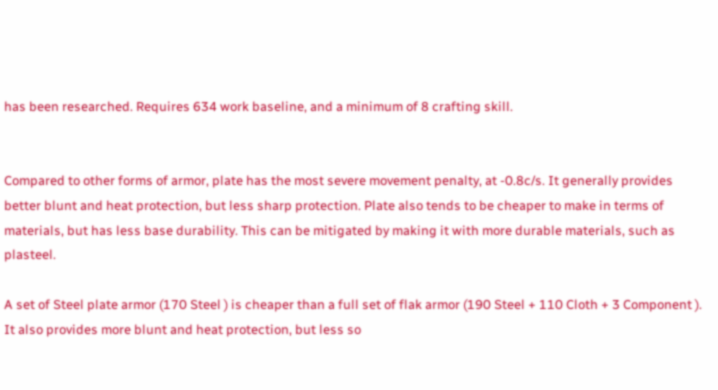has been researched. Requires 634 work baseline, and a minimum of 8 crafting skill.


Compared to other forms of armor, plate has the most severe movement penalty, at -0.8c/s. It generally provides better blunt and heat protection, but less sharp protection. Plate also tends to be cheaper to make in terms of materials, but has less base durability. This can be mitigated by making it with more durable materials, such as plasteel.

A set of Steel plate armor (170 Steel ) is cheaper than a full set of flak armor (190 Steel + 110 Cloth + 3 Component ). It also provides more blunt and heat protection, but less so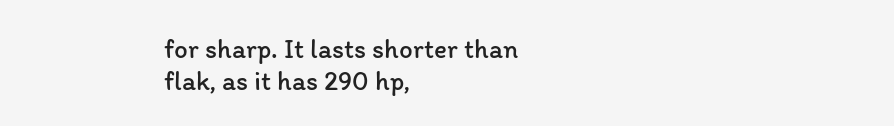for sharp. It lasts shorter than flak, as it has 290 hp,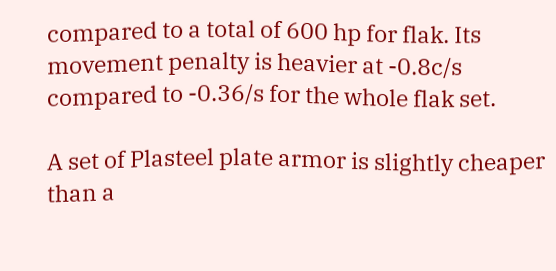compared to a total of 600 hp for flak. Its movement penalty is heavier at -0.8c/s compared to -0.36/s for the whole flak set.

A set of Plasteel plate armor is slightly cheaper than a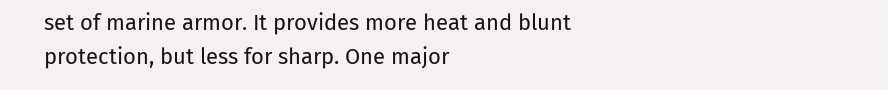set of marine armor. It provides more heat and blunt protection, but less for sharp. One major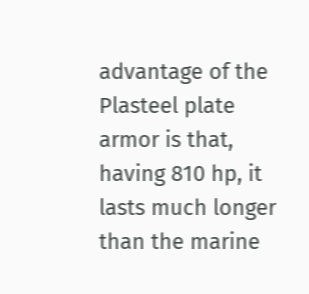advantage of the Plasteel plate armor is that, having 810 hp, it lasts much longer than the marine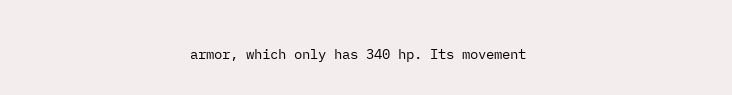armor, which only has 340 hp. Its movement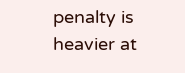penalty is heavier at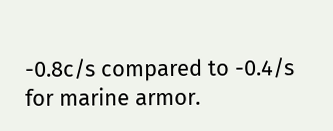-0.8c/s compared to -0.4/s for marine armor.